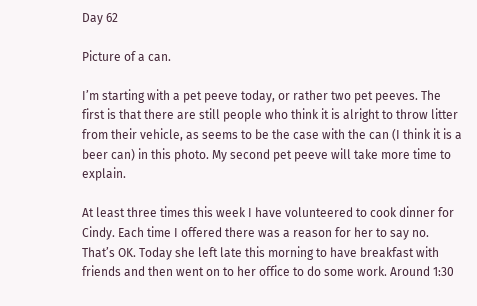Day 62

Picture of a can.

I’m starting with a pet peeve today, or rather two pet peeves. The first is that there are still people who think it is alright to throw litter from their vehicle, as seems to be the case with the can (I think it is a beer can) in this photo. My second pet peeve will take more time to explain.

At least three times this week I have volunteered to cook dinner for Cindy. Each time I offered there was a reason for her to say no. That’s OK. Today she left late this morning to have breakfast with friends and then went on to her office to do some work. Around 1:30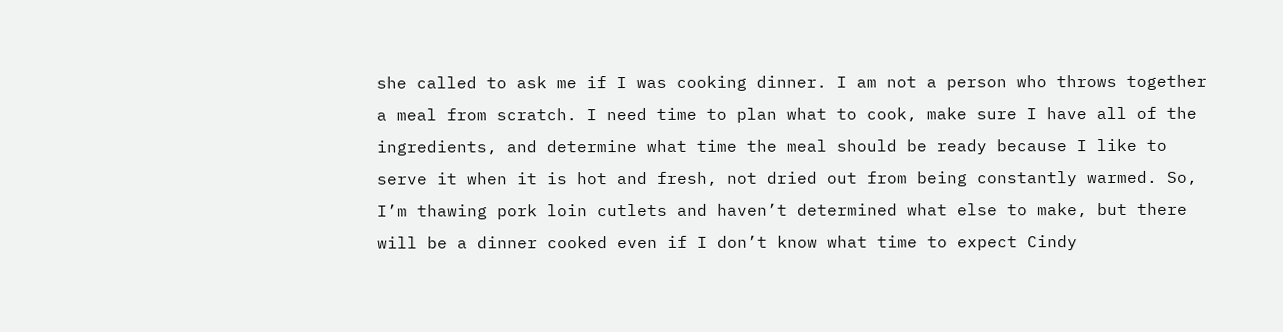she called to ask me if I was cooking dinner. I am not a person who throws together a meal from scratch. I need time to plan what to cook, make sure I have all of the ingredients, and determine what time the meal should be ready because I like to serve it when it is hot and fresh, not dried out from being constantly warmed. So, I’m thawing pork loin cutlets and haven’t determined what else to make, but there will be a dinner cooked even if I don’t know what time to expect Cindy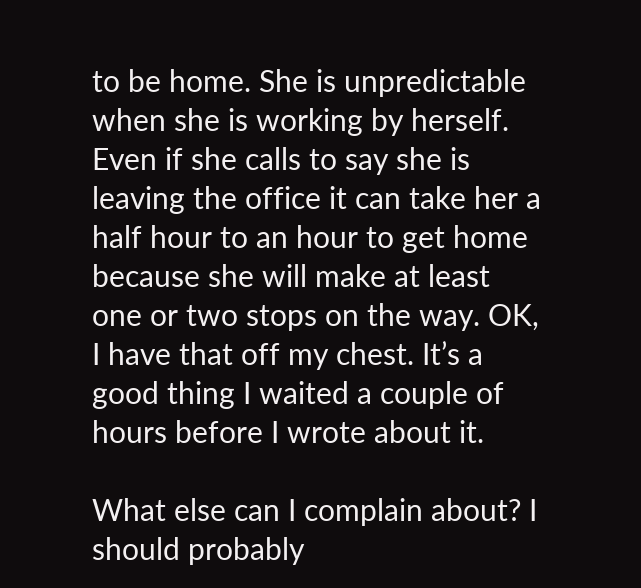to be home. She is unpredictable when she is working by herself. Even if she calls to say she is leaving the office it can take her a half hour to an hour to get home because she will make at least one or two stops on the way. OK, I have that off my chest. It’s a good thing I waited a couple of hours before I wrote about it.

What else can I complain about? I should probably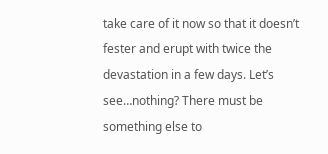take care of it now so that it doesn’t fester and erupt with twice the devastation in a few days. Let’s see…nothing? There must be something else to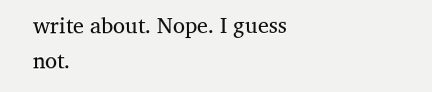write about. Nope. I guess not.